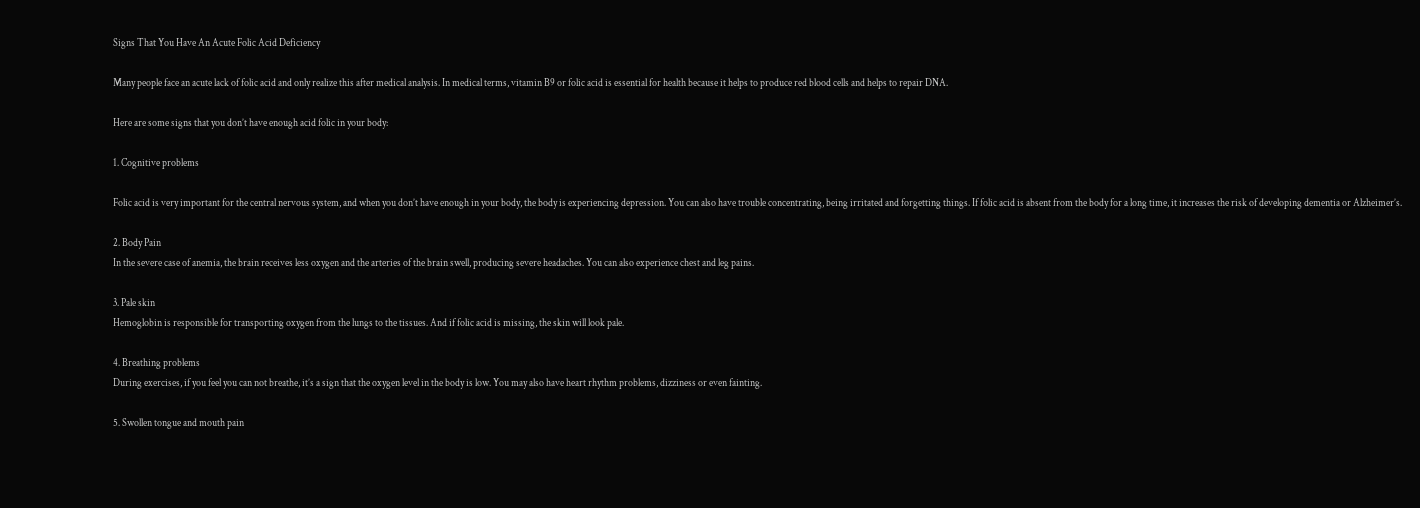Signs That You Have An Acute Folic Acid Deficiency

Many people face an acute lack of folic acid and only realize this after medical analysis. In medical terms, vitamin B9 or folic acid is essential for health because it helps to produce red blood cells and helps to repair DNA.

Here are some signs that you don’t have enough acid folic in your body:

1. Cognitive problems

Folic acid is very important for the central nervous system, and when you don’t have enough in your body, the body is experiencing depression. You can also have trouble concentrating, being irritated and forgetting things. If folic acid is absent from the body for a long time, it increases the risk of developing dementia or Alzheimer’s.

2. Body Pain
In the severe case of anemia, the brain receives less oxygen and the arteries of the brain swell, producing severe headaches. You can also experience chest and leg pains.

3. Pale skin
Hemoglobin is responsible for transporting oxygen from the lungs to the tissues. And if folic acid is missing, the skin will look pale.

4. Breathing problems
During exercises, if you feel you can not breathe, it’s a sign that the oxygen level in the body is low. You may also have heart rhythm problems, dizziness or even fainting.

5. Swollen tongue and mouth pain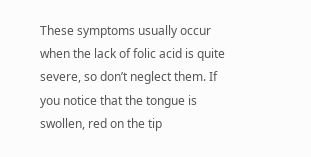These symptoms usually occur when the lack of folic acid is quite severe, so don’t neglect them. If you notice that the tongue is swollen, red on the tip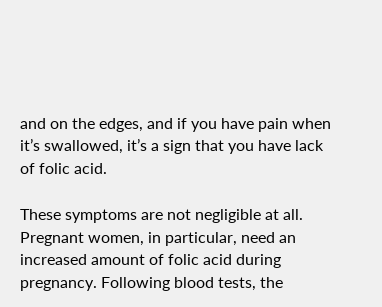and on the edges, and if you have pain when it’s swallowed, it’s a sign that you have lack of folic acid.

These symptoms are not negligible at all. Pregnant women, in particular, need an increased amount of folic acid during pregnancy. Following blood tests, the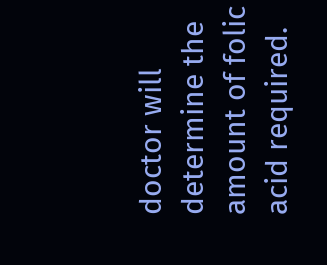doctor will determine the amount of folic acid required.